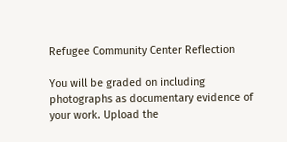Refugee Community Center Reflection

You will be graded on including photographs as documentary evidence of your work. Upload the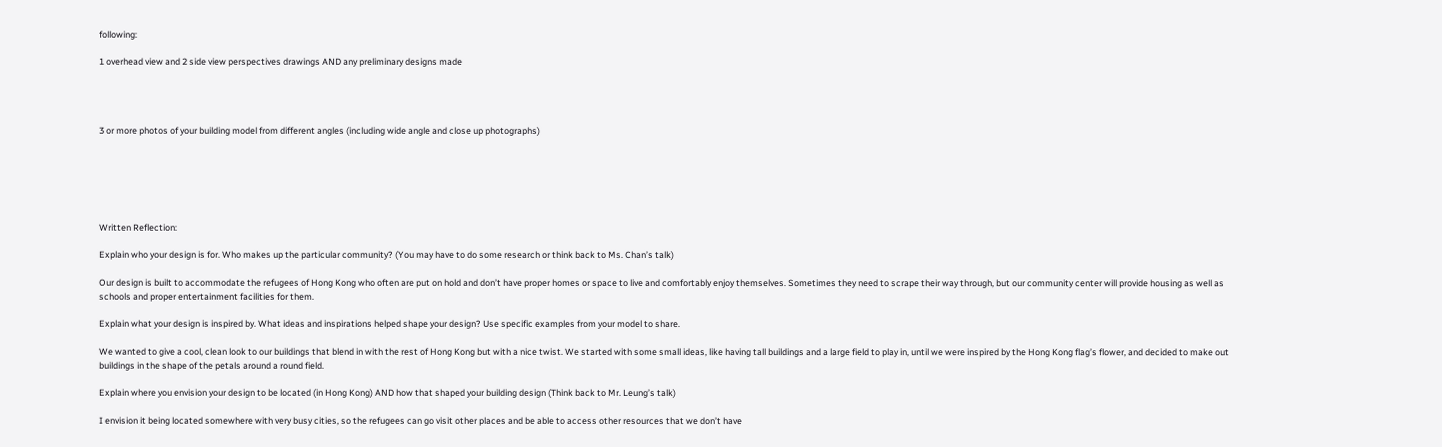following:

1 overhead view and 2 side view perspectives drawings AND any preliminary designs made




3 or more photos of your building model from different angles (including wide angle and close up photographs)






Written Reflection:

Explain who your design is for. Who makes up the particular community? (You may have to do some research or think back to Ms. Chan’s talk)

Our design is built to accommodate the refugees of Hong Kong who often are put on hold and don’t have proper homes or space to live and comfortably enjoy themselves. Sometimes they need to scrape their way through, but our community center will provide housing as well as schools and proper entertainment facilities for them.

Explain what your design is inspired by. What ideas and inspirations helped shape your design? Use specific examples from your model to share.

We wanted to give a cool, clean look to our buildings that blend in with the rest of Hong Kong but with a nice twist. We started with some small ideas, like having tall buildings and a large field to play in, until we were inspired by the Hong Kong flag’s flower, and decided to make out buildings in the shape of the petals around a round field.

Explain where you envision your design to be located (in Hong Kong) AND how that shaped your building design (Think back to Mr. Leung’s talk)

I envision it being located somewhere with very busy cities, so the refugees can go visit other places and be able to access other resources that we don’t have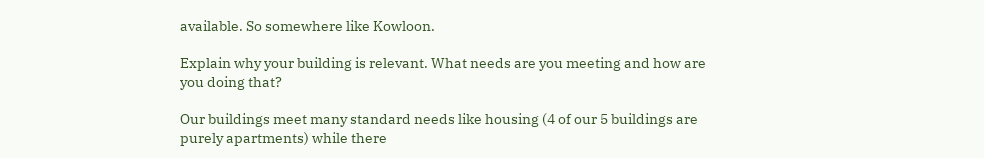available. So somewhere like Kowloon.

Explain why your building is relevant. What needs are you meeting and how are you doing that?

Our buildings meet many standard needs like housing (4 of our 5 buildings are purely apartments) while there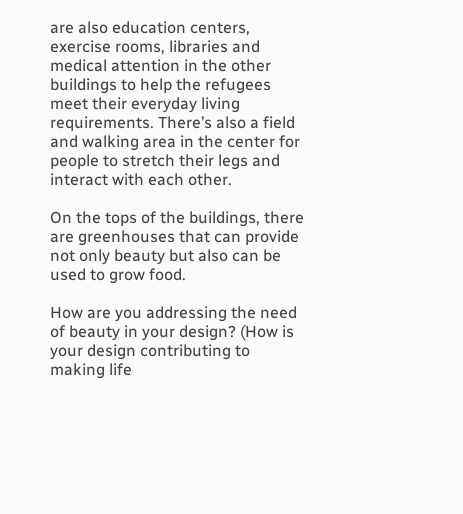are also education centers, exercise rooms, libraries and medical attention in the other buildings to help the refugees meet their everyday living requirements. There’s also a field and walking area in the center for people to stretch their legs and interact with each other.

On the tops of the buildings, there are greenhouses that can provide not only beauty but also can be used to grow food.

How are you addressing the need of beauty in your design? (How is your design contributing to making life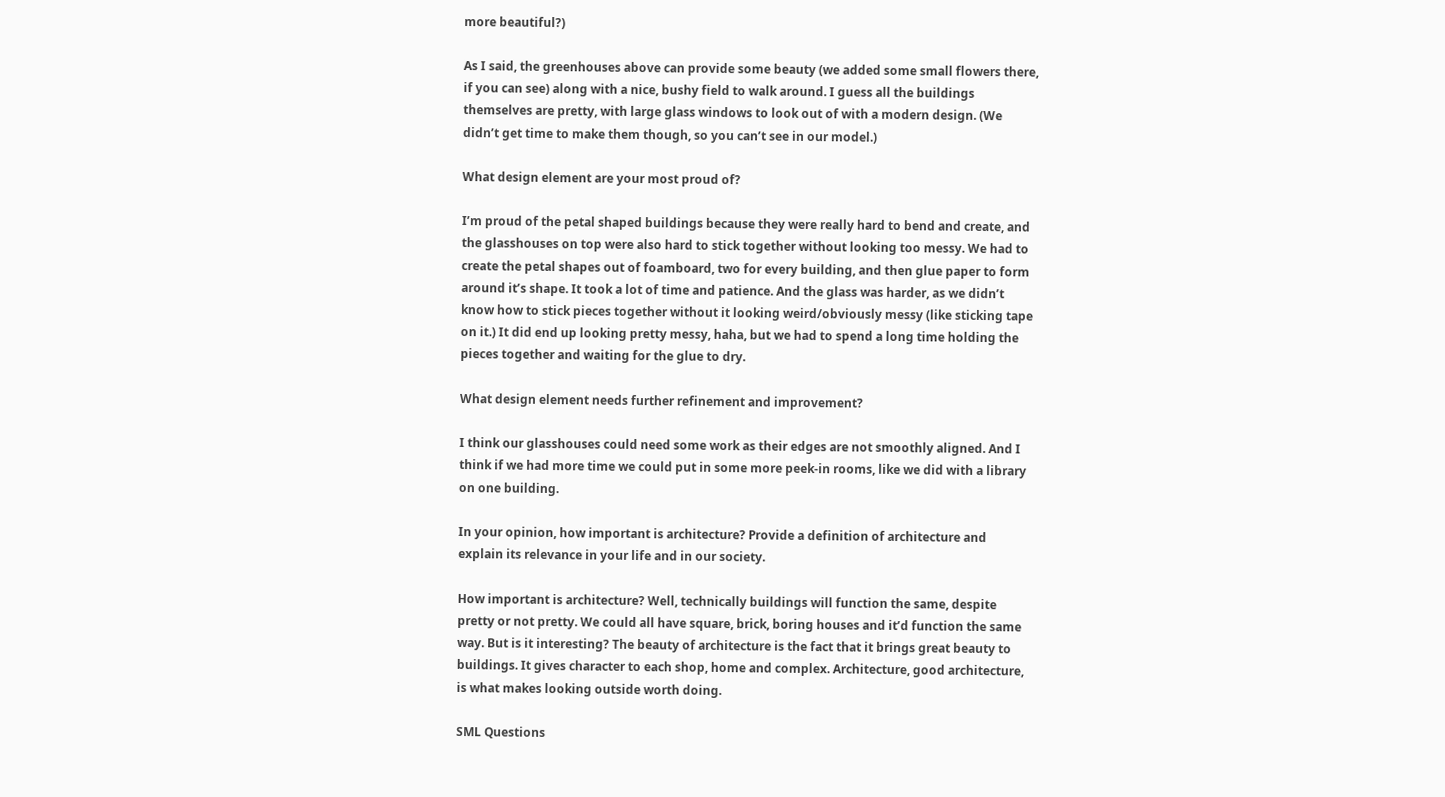more beautiful?)

As I said, the greenhouses above can provide some beauty (we added some small flowers there, if you can see) along with a nice, bushy field to walk around. I guess all the buildings themselves are pretty, with large glass windows to look out of with a modern design. (We didn’t get time to make them though, so you can’t see in our model.)

What design element are your most proud of?

I’m proud of the petal shaped buildings because they were really hard to bend and create, and the glasshouses on top were also hard to stick together without looking too messy. We had to create the petal shapes out of foamboard, two for every building, and then glue paper to form around it’s shape. It took a lot of time and patience. And the glass was harder, as we didn’t know how to stick pieces together without it looking weird/obviously messy (like sticking tape on it.) It did end up looking pretty messy, haha, but we had to spend a long time holding the pieces together and waiting for the glue to dry.

What design element needs further refinement and improvement?

I think our glasshouses could need some work as their edges are not smoothly aligned. And I think if we had more time we could put in some more peek-in rooms, like we did with a library on one building.

In your opinion, how important is architecture? Provide a definition of architecture and explain its relevance in your life and in our society.

How important is architecture? Well, technically buildings will function the same, despite pretty or not pretty. We could all have square, brick, boring houses and it’d function the same way. But is it interesting? The beauty of architecture is the fact that it brings great beauty to buildings. It gives character to each shop, home and complex. Architecture, good architecture, is what makes looking outside worth doing.

SML Questions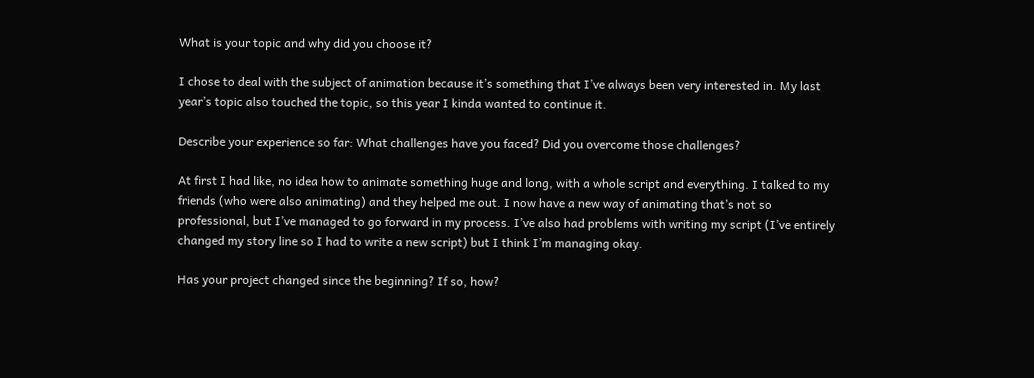What is your topic and why did you choose it?

I chose to deal with the subject of animation because it’s something that I’ve always been very interested in. My last year’s topic also touched the topic, so this year I kinda wanted to continue it.

Describe your experience so far: What challenges have you faced? Did you overcome those challenges?

At first I had like, no idea how to animate something huge and long, with a whole script and everything. I talked to my friends (who were also animating) and they helped me out. I now have a new way of animating that’s not so professional, but I’ve managed to go forward in my process. I’ve also had problems with writing my script (I’ve entirely changed my story line so I had to write a new script) but I think I’m managing okay.

Has your project changed since the beginning? If so, how?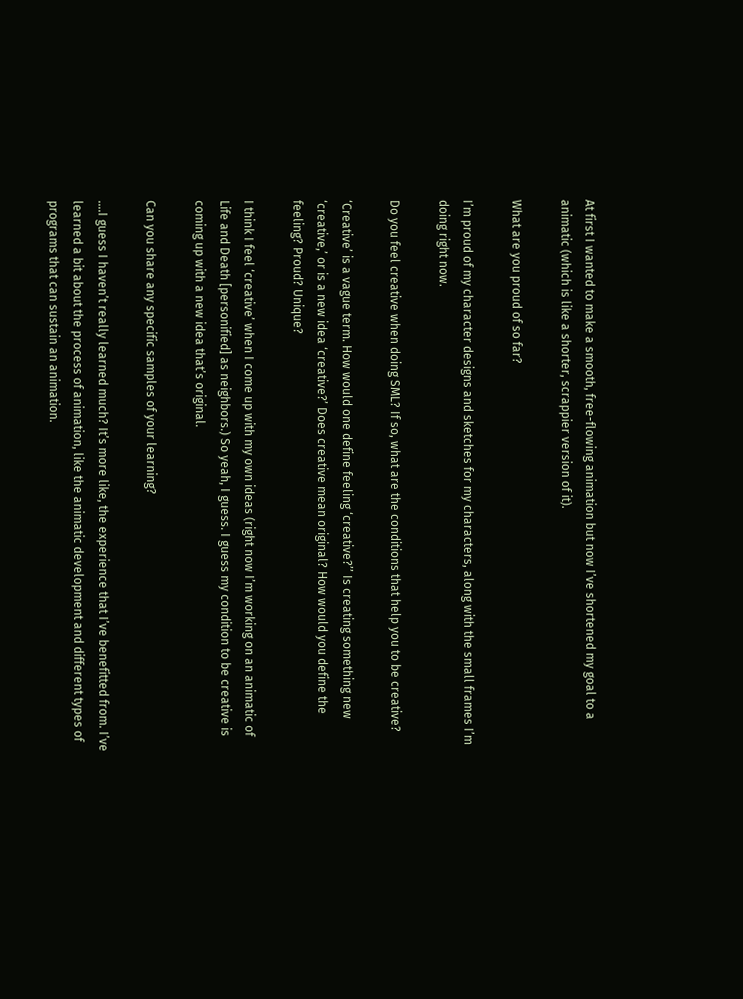At first I wanted to make a smooth, free-flowing animation but now I’ve shortened my goal to a animatic (which is like a shorter, scrappier version of it).

What are you proud of so far?

I’m proud of my character designs and sketches for my characters, along with the small frames I’m doing right now.

Do you feel creative when doing SML? If so, what are the conditions that help you to be creative?

‘Creative’ is a vague term. How would one define feeling ‘creative?’’ Is creating something new ‘creative,’ or is a new idea ‘creative?’ Does creative mean original? How would you define the feeling? Proud? Unique?

I think I feel ‘creative’ when I come up with my own ideas (right now I’m working on an animatic of Life and Death [personified] as neighbors.) So yeah, I guess. I guess my condition to be creative is coming up with a new idea that’s original.

Can you share any specific samples of your learning?

….I guess I haven’t really learned much? It’s more like, the experience that I’ve benefitted from. I’ve learned a bit about the process of animation, like the animatic development and different types of programs that can sustain an animation.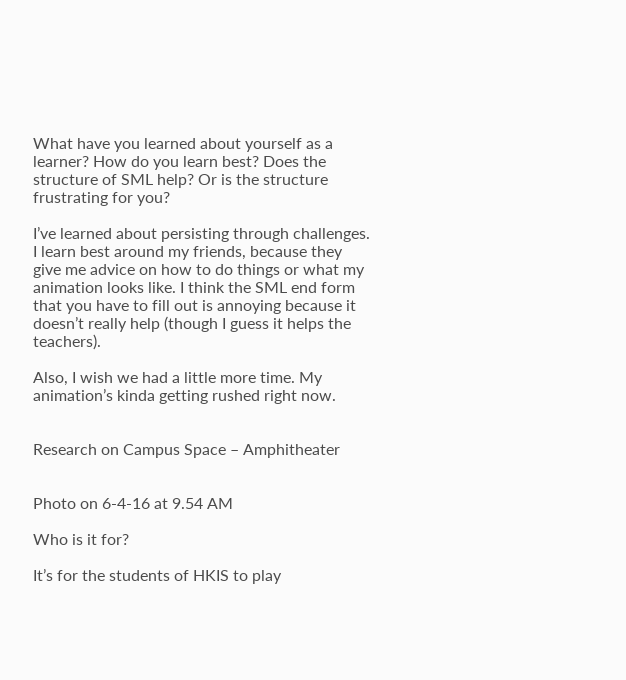What have you learned about yourself as a learner? How do you learn best? Does the structure of SML help? Or is the structure frustrating for you?

I’ve learned about persisting through challenges. I learn best around my friends, because they give me advice on how to do things or what my animation looks like. I think the SML end form that you have to fill out is annoying because it doesn’t really help (though I guess it helps the teachers).

Also, I wish we had a little more time. My animation’s kinda getting rushed right now.


Research on Campus Space – Amphitheater


Photo on 6-4-16 at 9.54 AM

Who is it for?

It’s for the students of HKIS to play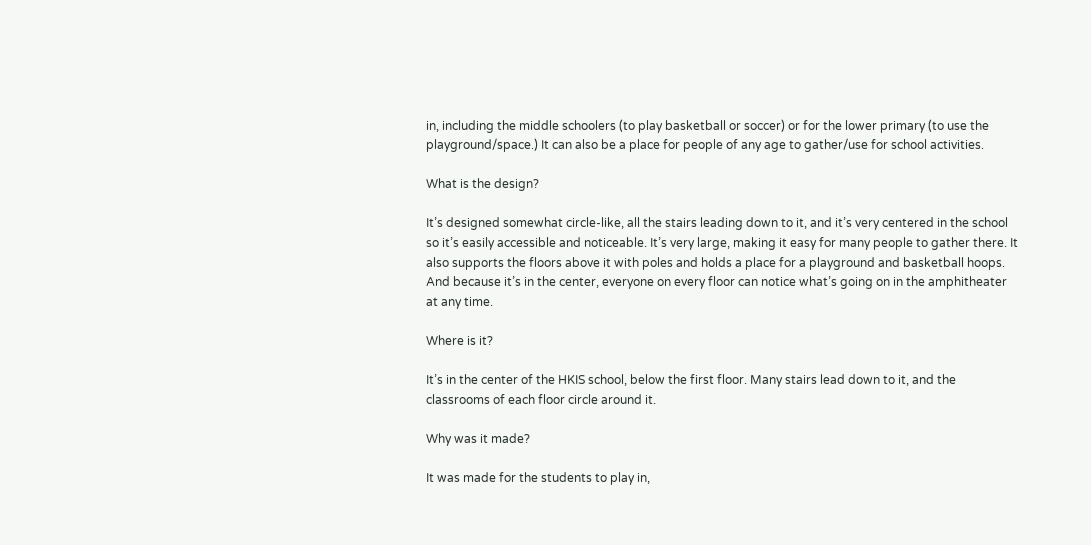in, including the middle schoolers (to play basketball or soccer) or for the lower primary (to use the playground/space.) It can also be a place for people of any age to gather/use for school activities.

What is the design?

It’s designed somewhat circle-like, all the stairs leading down to it, and it’s very centered in the school so it’s easily accessible and noticeable. It’s very large, making it easy for many people to gather there. It also supports the floors above it with poles and holds a place for a playground and basketball hoops. And because it’s in the center, everyone on every floor can notice what’s going on in the amphitheater at any time.

Where is it?

It’s in the center of the HKIS school, below the first floor. Many stairs lead down to it, and the classrooms of each floor circle around it.

Why was it made?

It was made for the students to play in,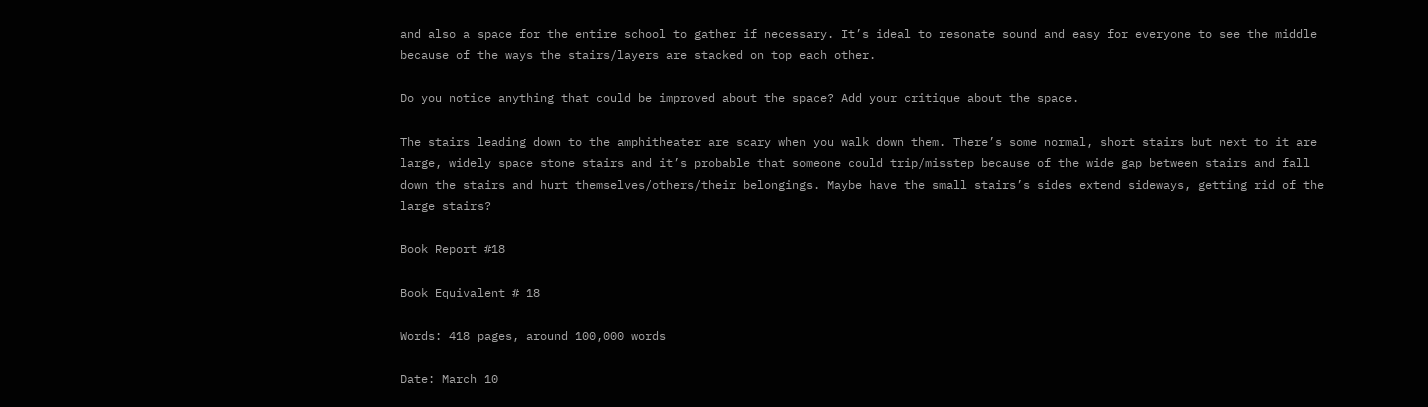and also a space for the entire school to gather if necessary. It’s ideal to resonate sound and easy for everyone to see the middle because of the ways the stairs/layers are stacked on top each other.

Do you notice anything that could be improved about the space? Add your critique about the space.

The stairs leading down to the amphitheater are scary when you walk down them. There’s some normal, short stairs but next to it are large, widely space stone stairs and it’s probable that someone could trip/misstep because of the wide gap between stairs and fall down the stairs and hurt themselves/others/their belongings. Maybe have the small stairs’s sides extend sideways, getting rid of the large stairs?

Book Report #18

Book Equivalent # 18

Words: 418 pages, around 100,000 words

Date: March 10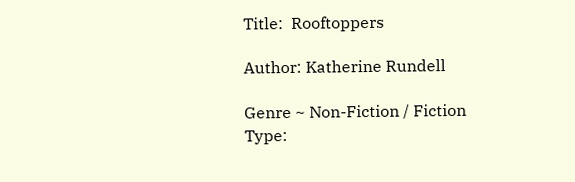Title:  Rooftoppers

Author: Katherine Rundell

Genre ~ Non-Fiction / Fiction Type: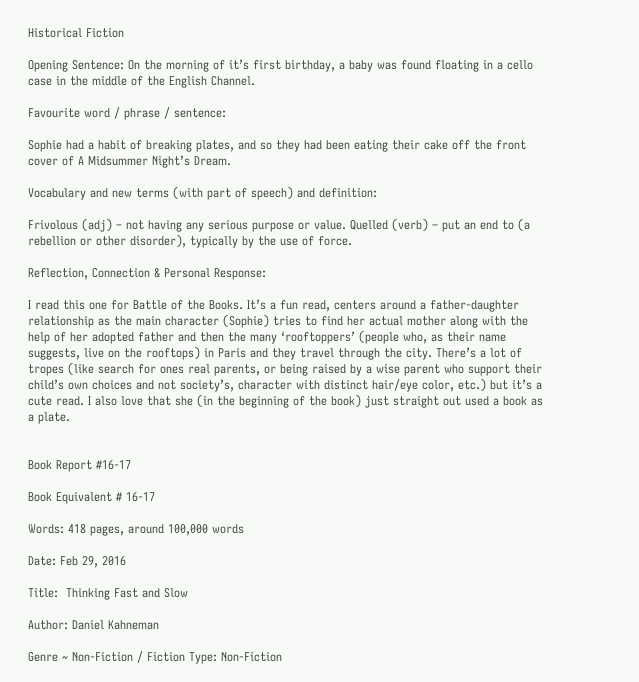Historical Fiction

Opening Sentence: On the morning of it’s first birthday, a baby was found floating in a cello case in the middle of the English Channel.

Favourite word / phrase / sentence:

Sophie had a habit of breaking plates, and so they had been eating their cake off the front cover of A Midsummer Night’s Dream.

Vocabulary and new terms (with part of speech) and definition:

Frivolous (adj) – not having any serious purpose or value. Quelled (verb) – put an end to (a rebellion or other disorder), typically by the use of force.

Reflection, Connection & Personal Response:

I read this one for Battle of the Books. It’s a fun read, centers around a father-daughter relationship as the main character (Sophie) tries to find her actual mother along with the help of her adopted father and then the many ‘rooftoppers’ (people who, as their name suggests, live on the rooftops) in Paris and they travel through the city. There’s a lot of tropes (like search for ones real parents, or being raised by a wise parent who support their child’s own choices and not society’s, character with distinct hair/eye color, etc.) but it’s a cute read. I also love that she (in the beginning of the book) just straight out used a book as a plate.


Book Report #16-17

Book Equivalent # 16-17

Words: 418 pages, around 100,000 words

Date: Feb 29, 2016

Title:  Thinking Fast and Slow

Author: Daniel Kahneman

Genre ~ Non-Fiction / Fiction Type: Non-Fiction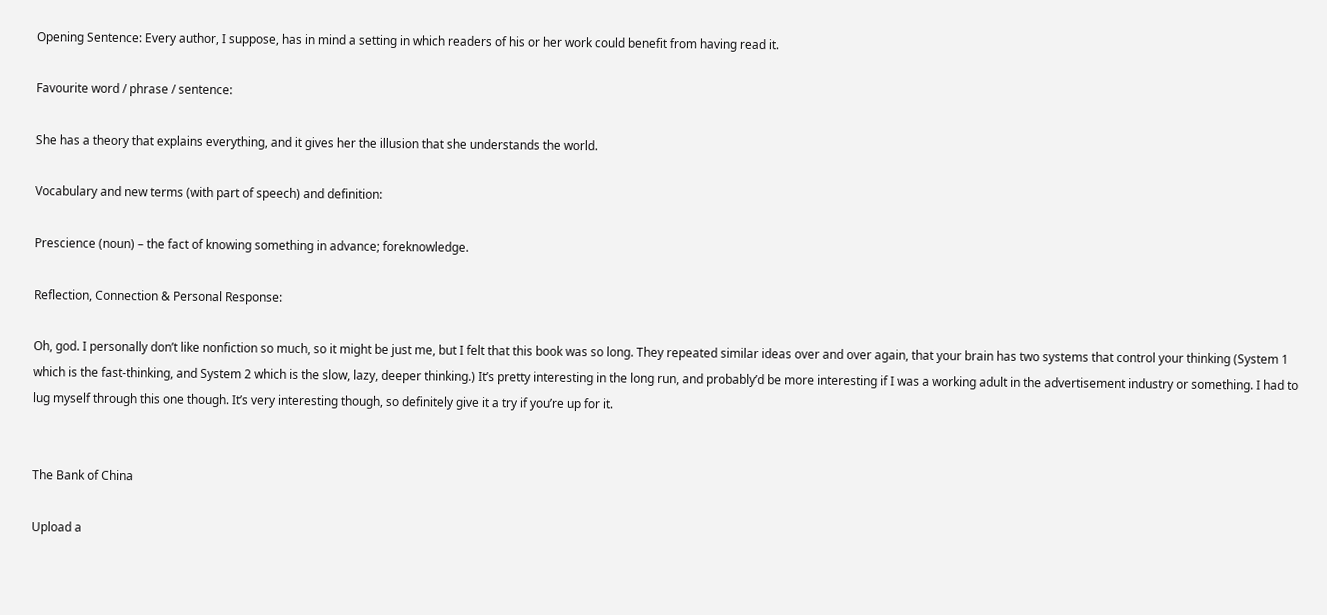Opening Sentence: Every author, I suppose, has in mind a setting in which readers of his or her work could benefit from having read it.

Favourite word / phrase / sentence:

She has a theory that explains everything, and it gives her the illusion that she understands the world.

Vocabulary and new terms (with part of speech) and definition:

Prescience (noun) – the fact of knowing something in advance; foreknowledge.

Reflection, Connection & Personal Response:

Oh, god. I personally don’t like nonfiction so much, so it might be just me, but I felt that this book was so long. They repeated similar ideas over and over again, that your brain has two systems that control your thinking (System 1 which is the fast-thinking, and System 2 which is the slow, lazy, deeper thinking.) It’s pretty interesting in the long run, and probably’d be more interesting if I was a working adult in the advertisement industry or something. I had to lug myself through this one though. It’s very interesting though, so definitely give it a try if you’re up for it.


The Bank of China

Upload a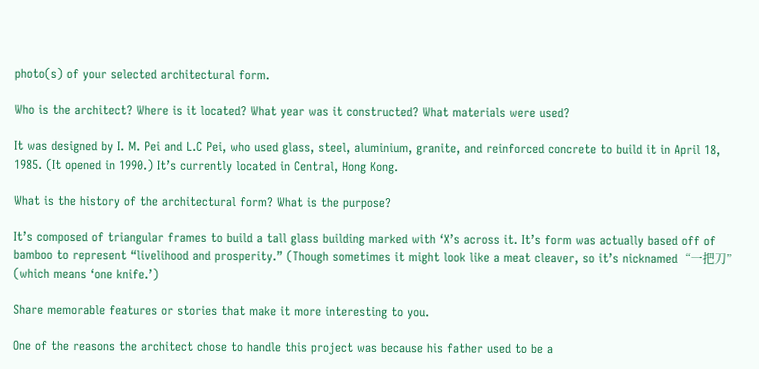photo(s) of your selected architectural form.

Who is the architect? Where is it located? What year was it constructed? What materials were used?

It was designed by I. M. Pei and L.C Pei, who used glass, steel, aluminium, granite, and reinforced concrete to build it in April 18, 1985. (It opened in 1990.) It’s currently located in Central, Hong Kong.

What is the history of the architectural form? What is the purpose?

It’s composed of triangular frames to build a tall glass building marked with ‘X’s across it. It’s form was actually based off of bamboo to represent “livelihood and prosperity.” (Though sometimes it might look like a meat cleaver, so it’s nicknamed  “一把刀” (which means ‘one knife.’)

Share memorable features or stories that make it more interesting to you.

One of the reasons the architect chose to handle this project was because his father used to be a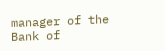manager of the Bank of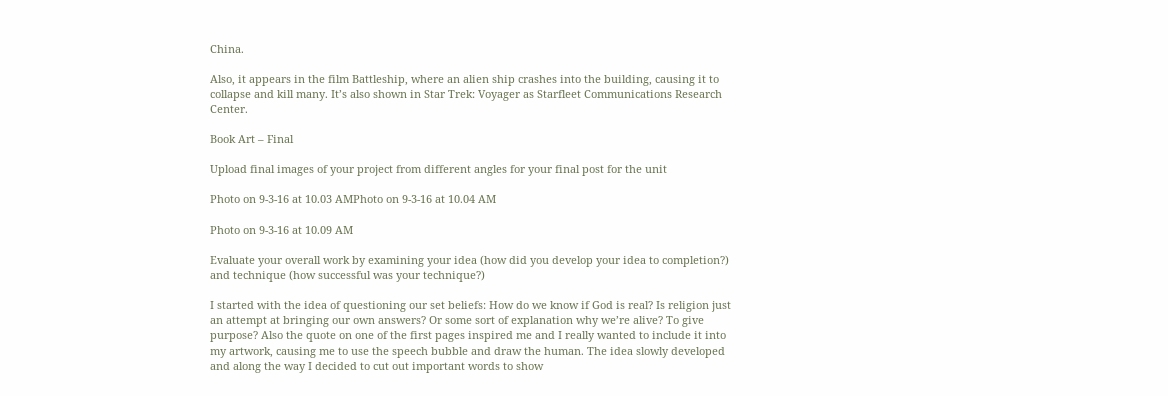China.

Also, it appears in the film Battleship, where an alien ship crashes into the building, causing it to collapse and kill many. It’s also shown in Star Trek: Voyager as Starfleet Communications Research Center.

Book Art – Final

Upload final images of your project from different angles for your final post for the unit

Photo on 9-3-16 at 10.03 AMPhoto on 9-3-16 at 10.04 AM

Photo on 9-3-16 at 10.09 AM

Evaluate your overall work by examining your idea (how did you develop your idea to completion?) and technique (how successful was your technique?)

I started with the idea of questioning our set beliefs: How do we know if God is real? Is religion just an attempt at bringing our own answers? Or some sort of explanation why we’re alive? To give purpose? Also the quote on one of the first pages inspired me and I really wanted to include it into my artwork, causing me to use the speech bubble and draw the human. The idea slowly developed and along the way I decided to cut out important words to show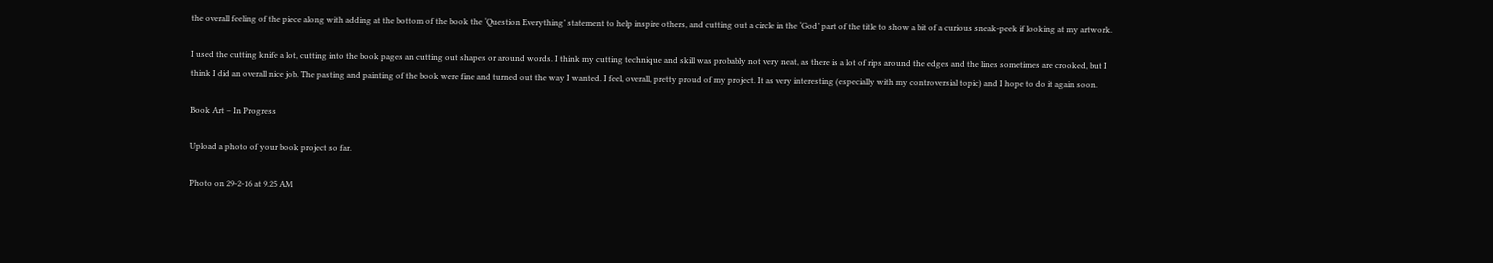the overall feeling of the piece along with adding at the bottom of the book the ‘Question Everything’ statement to help inspire others, and cutting out a circle in the ‘God’ part of the title to show a bit of a curious sneak-peek if looking at my artwork.

I used the cutting knife a lot, cutting into the book pages an cutting out shapes or around words. I think my cutting technique and skill was probably not very neat, as there is a lot of rips around the edges and the lines sometimes are crooked, but I think I did an overall nice job. The pasting and painting of the book were fine and turned out the way I wanted. I feel, overall, pretty proud of my project. It as very interesting (especially with my controversial topic) and I hope to do it again soon.

Book Art – In Progress

Upload a photo of your book project so far.

Photo on 29-2-16 at 9.25 AM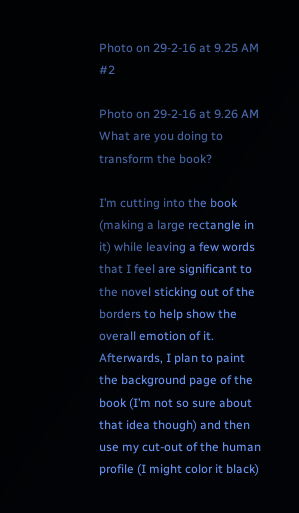Photo on 29-2-16 at 9.25 AM #2

Photo on 29-2-16 at 9.26 AM
What are you doing to transform the book?

I’m cutting into the book (making a large rectangle in it) while leaving a few words that I feel are significant to the novel sticking out of the borders to help show the overall emotion of it. Afterwards, I plan to paint the background page of the book (I’m not so sure about that idea though) and then use my cut-out of the human profile (I might color it black)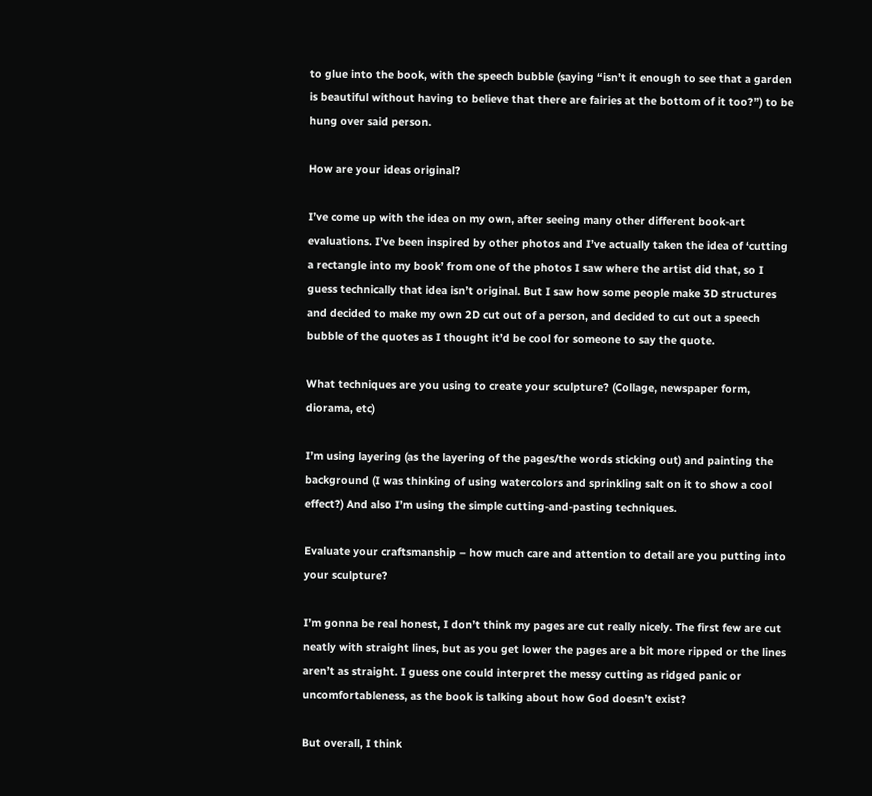to glue into the book, with the speech bubble (saying “isn’t it enough to see that a garden is beautiful without having to believe that there are fairies at the bottom of it too?”) to be hung over said person.

How are your ideas original?

I’ve come up with the idea on my own, after seeing many other different book-art evaluations. I’ve been inspired by other photos and I’ve actually taken the idea of ‘cutting a rectangle into my book’ from one of the photos I saw where the artist did that, so I guess technically that idea isn’t original. But I saw how some people make 3D structures and decided to make my own 2D cut out of a person, and decided to cut out a speech bubble of the quotes as I thought it’d be cool for someone to say the quote.

What techniques are you using to create your sculpture? (Collage, newspaper form, diorama, etc)

I’m using layering (as the layering of the pages/the words sticking out) and painting the background (I was thinking of using watercolors and sprinkling salt on it to show a cool effect?) And also I’m using the simple cutting-and-pasting techniques.

Evaluate your craftsmanship – how much care and attention to detail are you putting into your sculpture?

I’m gonna be real honest, I don’t think my pages are cut really nicely. The first few are cut neatly with straight lines, but as you get lower the pages are a bit more ripped or the lines aren’t as straight. I guess one could interpret the messy cutting as ridged panic or uncomfortableness, as the book is talking about how God doesn’t exist?

But overall, I think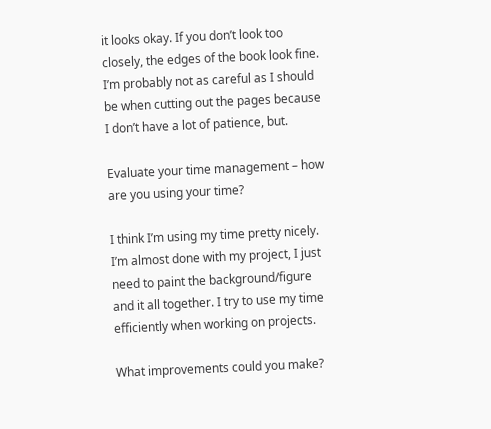it looks okay. If you don’t look too closely, the edges of the book look fine. I’m probably not as careful as I should be when cutting out the pages because I don’t have a lot of patience, but.

Evaluate your time management – how are you using your time?

I think I’m using my time pretty nicely. I’m almost done with my project, I just need to paint the background/figure and it all together. I try to use my time efficiently when working on projects.

What improvements could you make?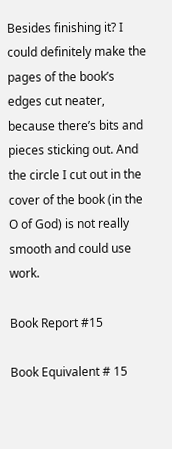Besides finishing it? I could definitely make the pages of the book’s edges cut neater, because there’s bits and pieces sticking out. And the circle I cut out in the cover of the book (in the O of God) is not really smooth and could use work.

Book Report #15

Book Equivalent # 15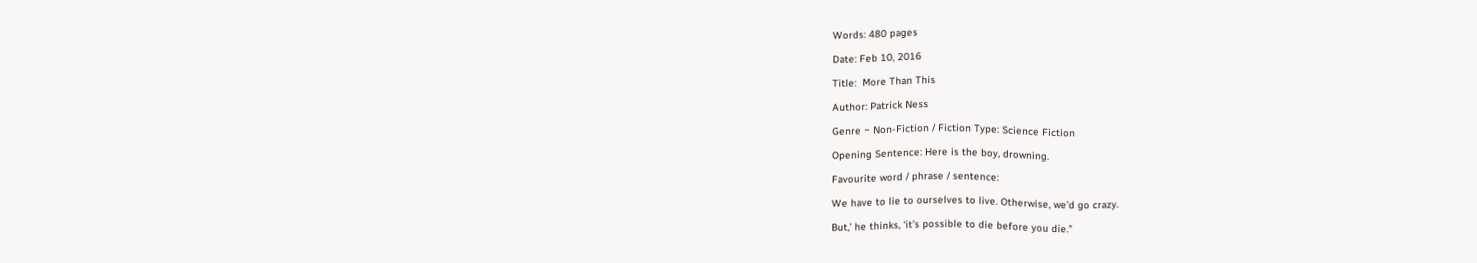Words: 480 pages

Date: Feb 10, 2016

Title:  More Than This

Author: Patrick Ness

Genre ~ Non-Fiction / Fiction Type: Science Fiction

Opening Sentence: Here is the boy, drowning.

Favourite word / phrase / sentence:

We have to lie to ourselves to live. Otherwise, we’d go crazy.

But,’ he thinks, ‘it’s possible to die before you die.”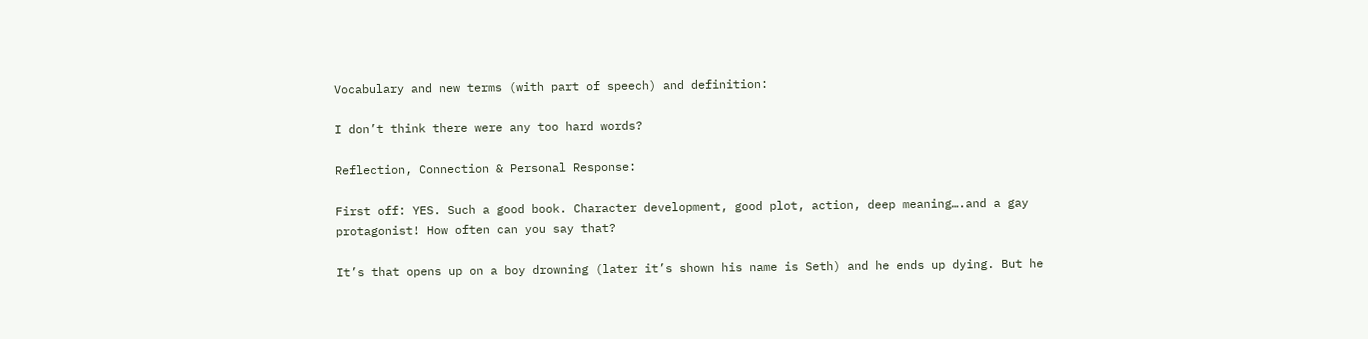Vocabulary and new terms (with part of speech) and definition:

I don’t think there were any too hard words?

Reflection, Connection & Personal Response:

First off: YES. Such a good book. Character development, good plot, action, deep meaning….and a gay protagonist! How often can you say that?

It’s that opens up on a boy drowning (later it’s shown his name is Seth) and he ends up dying. But he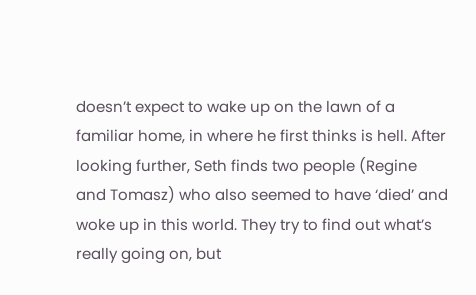doesn’t expect to wake up on the lawn of a familiar home, in where he first thinks is hell. After looking further, Seth finds two people (Regine and Tomasz) who also seemed to have ‘died’ and woke up in this world. They try to find out what’s really going on, but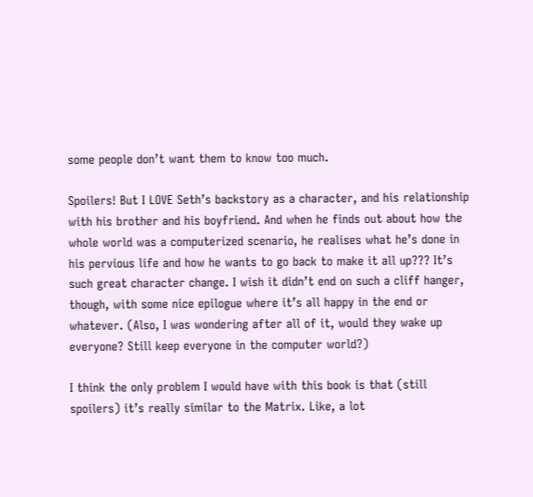some people don’t want them to know too much.

Spoilers! But I LOVE Seth’s backstory as a character, and his relationship with his brother and his boyfriend. And when he finds out about how the whole world was a computerized scenario, he realises what he’s done in his pervious life and how he wants to go back to make it all up??? It’s such great character change. I wish it didn’t end on such a cliff hanger, though, with some nice epilogue where it’s all happy in the end or whatever. (Also, I was wondering after all of it, would they wake up everyone? Still keep everyone in the computer world?)

I think the only problem I would have with this book is that (still spoilers) it’s really similar to the Matrix. Like, a lot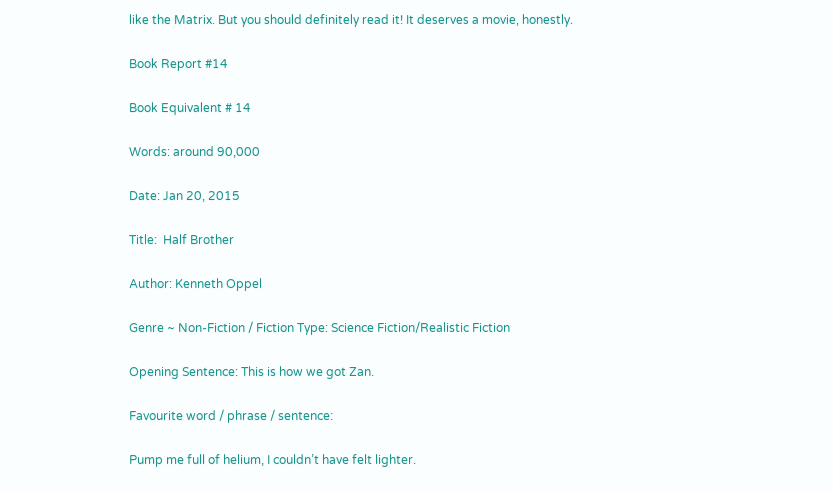like the Matrix. But you should definitely read it! It deserves a movie, honestly.

Book Report #14

Book Equivalent # 14

Words: around 90,000

Date: Jan 20, 2015

Title:  Half Brother

Author: Kenneth Oppel

Genre ~ Non-Fiction / Fiction Type: Science Fiction/Realistic Fiction

Opening Sentence: This is how we got Zan.

Favourite word / phrase / sentence:

Pump me full of helium, I couldn’t have felt lighter.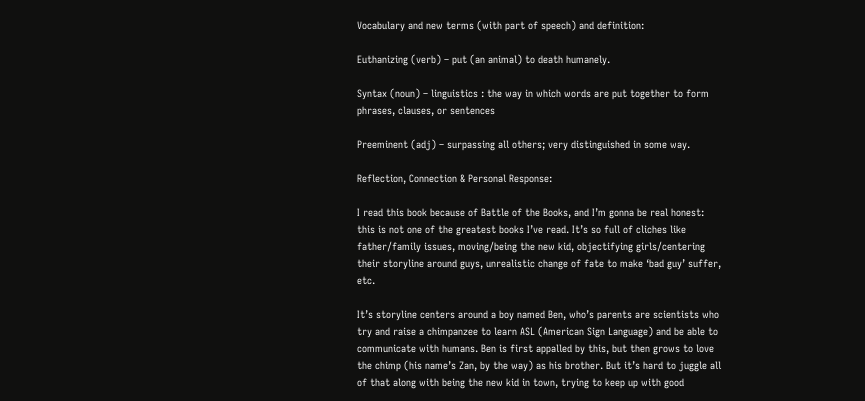Vocabulary and new terms (with part of speech) and definition:

Euthanizing (verb) – put (an animal) to death humanely.

Syntax (noun) – linguistics : the way in which words are put together to form phrases, clauses, or sentences

Preeminent (adj) – surpassing all others; very distinguished in some way.

Reflection, Connection & Personal Response:

I read this book because of Battle of the Books, and I’m gonna be real honest: this is not one of the greatest books I’ve read. It’s so full of cliches like father/family issues, moving/being the new kid, objectifying girls/centering their storyline around guys, unrealistic change of fate to make ‘bad guy’ suffer, etc.

It’s storyline centers around a boy named Ben, who’s parents are scientists who try and raise a chimpanzee to learn ASL (American Sign Language) and be able to communicate with humans. Ben is first appalled by this, but then grows to love the chimp (his name’s Zan, by the way) as his brother. But it’s hard to juggle all of that along with being the new kid in town, trying to keep up with good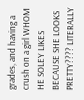grades, and having a crush on a girl WHOM HE SOLEY LIKES BECAUSE SHE LOOKS PRETTY???? LITERALLY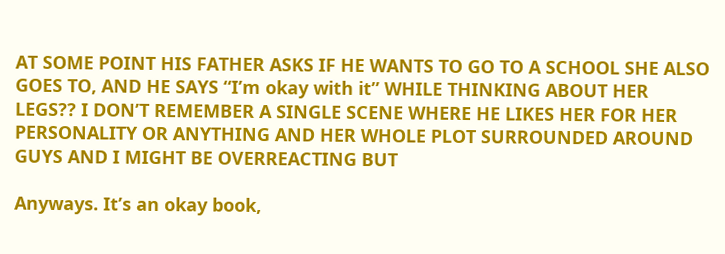AT SOME POINT HIS FATHER ASKS IF HE WANTS TO GO TO A SCHOOL SHE ALSO GOES TO, AND HE SAYS “I’m okay with it” WHILE THINKING ABOUT HER LEGS?? I DON’T REMEMBER A SINGLE SCENE WHERE HE LIKES HER FOR HER PERSONALITY OR ANYTHING AND HER WHOLE PLOT SURROUNDED AROUND GUYS AND I MIGHT BE OVERREACTING BUT

Anyways. It’s an okay book,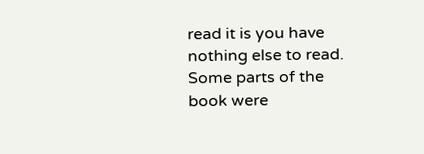read it is you have nothing else to read. Some parts of the book were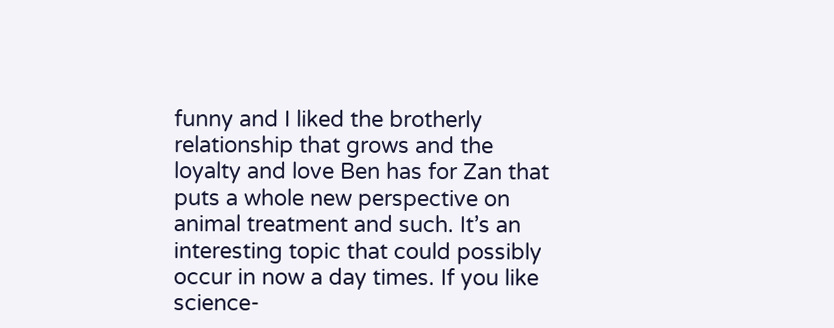funny and I liked the brotherly relationship that grows and the loyalty and love Ben has for Zan that puts a whole new perspective on animal treatment and such. It’s an interesting topic that could possibly occur in now a day times. If you like science-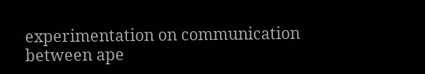experimentation on communication between ape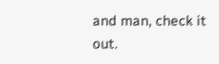and man, check it out.